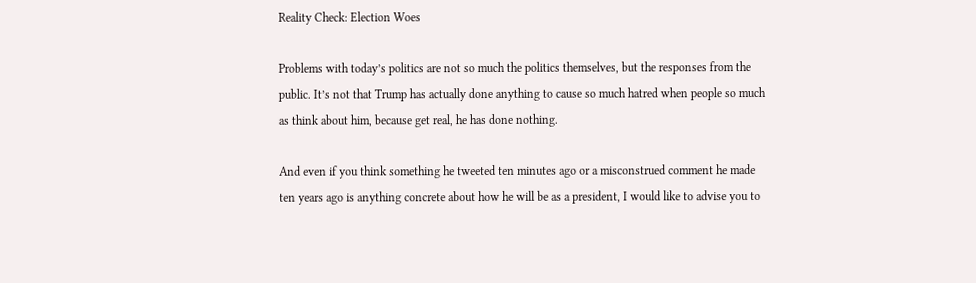Reality Check: Election Woes

Problems with today’s politics are not so much the politics themselves, but the responses from the public. It’s not that Trump has actually done anything to cause so much hatred when people so much as think about him, because get real, he has done nothing.

And even if you think something he tweeted ten minutes ago or a misconstrued comment he made ten years ago is anything concrete about how he will be as a president, I would like to advise you to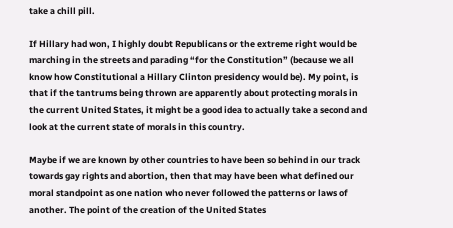take a chill pill.

If Hillary had won, I highly doubt Republicans or the extreme right would be marching in the streets and parading “for the Constitution” (because we all know how Constitutional a Hillary Clinton presidency would be). My point, is that if the tantrums being thrown are apparently about protecting morals in the current United States, it might be a good idea to actually take a second and look at the current state of morals in this country.

Maybe if we are known by other countries to have been so behind in our track towards gay rights and abortion, then that may have been what defined our moral standpoint as one nation who never followed the patterns or laws of another. The point of the creation of the United States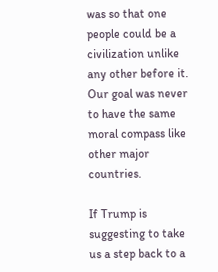was so that one people could be a civilization unlike any other before it. Our goal was never to have the same moral compass like other major countries.

If Trump is suggesting to take us a step back to a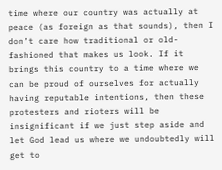time where our country was actually at peace (as foreign as that sounds), then I don’t care how traditional or old-fashioned that makes us look. If it brings this country to a time where we can be proud of ourselves for actually having reputable intentions, then these protesters and rioters will be insignificant if we just step aside and let God lead us where we undoubtedly will get to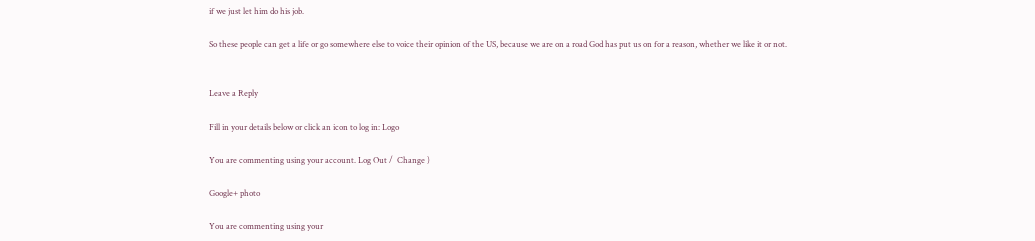if we just let him do his job.

So these people can get a life or go somewhere else to voice their opinion of the US, because we are on a road God has put us on for a reason, whether we like it or not.


Leave a Reply

Fill in your details below or click an icon to log in: Logo

You are commenting using your account. Log Out /  Change )

Google+ photo

You are commenting using your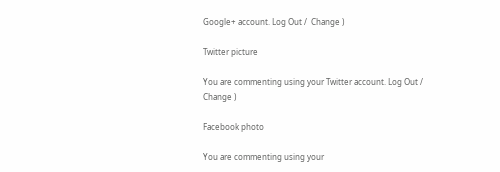Google+ account. Log Out /  Change )

Twitter picture

You are commenting using your Twitter account. Log Out /  Change )

Facebook photo

You are commenting using your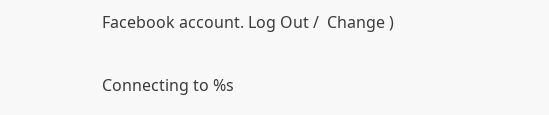Facebook account. Log Out /  Change )


Connecting to %s